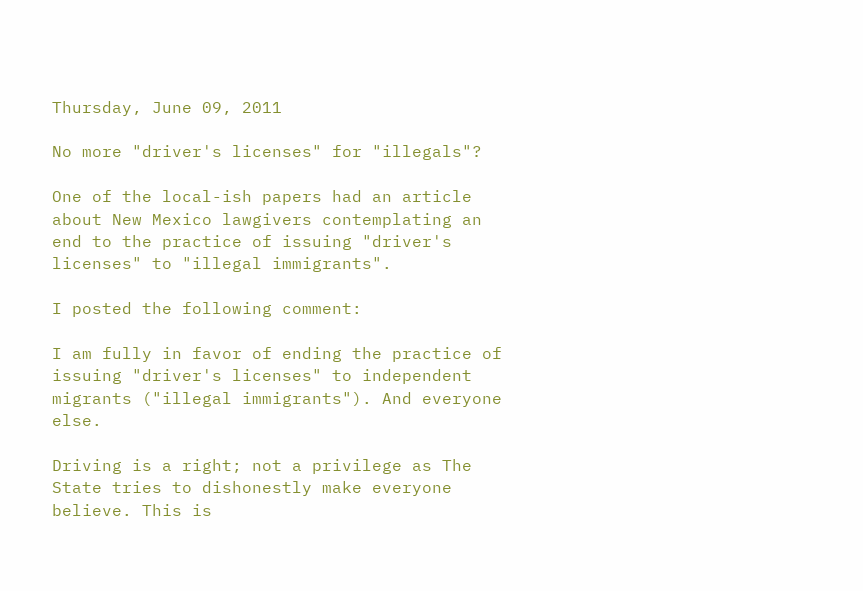Thursday, June 09, 2011

No more "driver's licenses" for "illegals"?

One of the local-ish papers had an article about New Mexico lawgivers contemplating an end to the practice of issuing "driver's licenses" to "illegal immigrants".

I posted the following comment:

I am fully in favor of ending the practice of issuing "driver's licenses" to independent migrants ("illegal immigrants"). And everyone else.

Driving is a right; not a privilege as The State tries to dishonestly make everyone believe. This is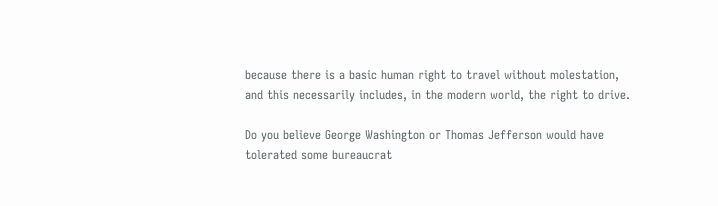because there is a basic human right to travel without molestation, and this necessarily includes, in the modern world, the right to drive.

Do you believe George Washington or Thomas Jefferson would have tolerated some bureaucrat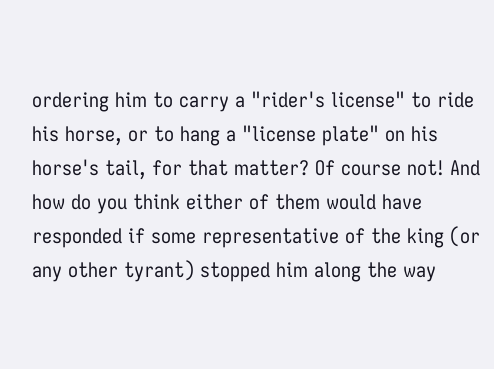ordering him to carry a "rider's license" to ride his horse, or to hang a "license plate" on his horse's tail, for that matter? Of course not! And how do you think either of them would have responded if some representative of the king (or any other tyrant) stopped him along the way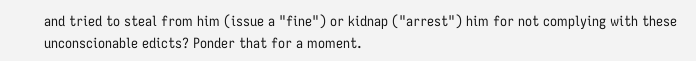and tried to steal from him (issue a "fine") or kidnap ("arrest") him for not complying with these unconscionable edicts? Ponder that for a moment.